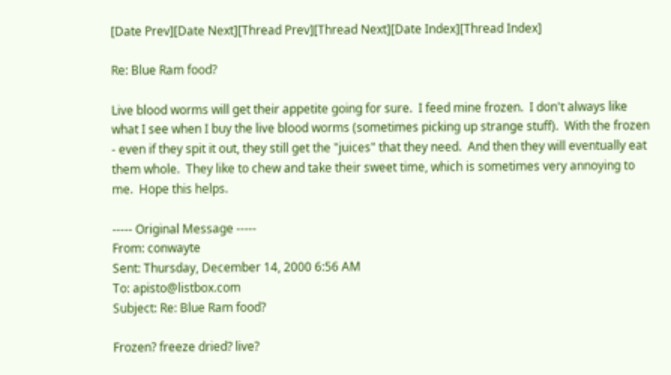[Date Prev][Date Next][Thread Prev][Thread Next][Date Index][Thread Index]

Re: Blue Ram food?

Live blood worms will get their appetite going for sure.  I feed mine frozen.  I don't always like what I see when I buy the live blood worms (sometimes picking up strange stuff).  With the frozen - even if they spit it out, they still get the "juices" that they need.  And then they will eventually eat them whole.  They like to chew and take their sweet time, which is sometimes very annoying to me.  Hope this helps.

----- Original Message -----
From: conwayte
Sent: Thursday, December 14, 2000 6:56 AM
To: apisto@listbox.com
Subject: Re: Blue Ram food?

Frozen? freeze dried? live?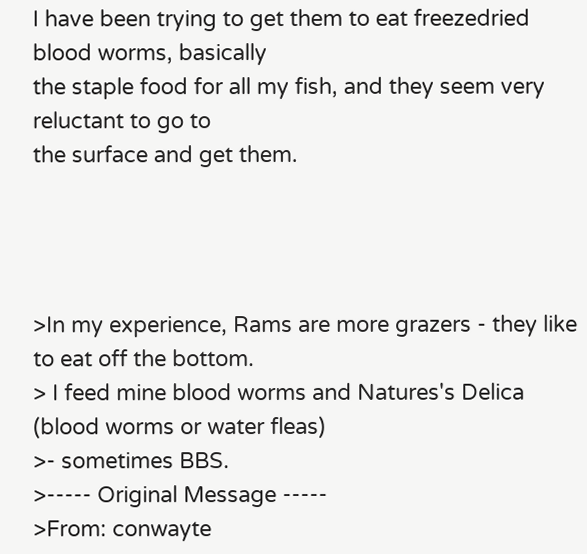I have been trying to get them to eat freezedried blood worms, basically
the staple food for all my fish, and they seem very reluctant to go to
the surface and get them.




>In my experience, Rams are more grazers - they like to eat off the bottom.
> I feed mine blood worms and Natures's Delica (blood worms or water fleas)
>- sometimes BBS.
>----- Original Message -----
>From: conwayte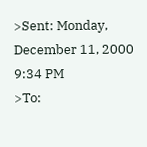>Sent: Monday, December 11, 2000 9:34 PM
>To: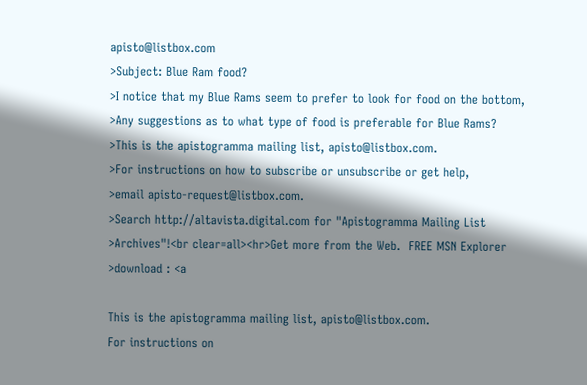apisto@listbox.com
>Subject: Blue Ram food?
>I notice that my Blue Rams seem to prefer to look for food on the bottom,
>Any suggestions as to what type of food is preferable for Blue Rams?
>This is the apistogramma mailing list, apisto@listbox.com.
>For instructions on how to subscribe or unsubscribe or get help,
>email apisto-request@listbox.com.
>Search http://altavista.digital.com for "Apistogramma Mailing List
>Archives"!<br clear=all><hr>Get more from the Web.  FREE MSN Explorer
>download : <a

This is the apistogramma mailing list, apisto@listbox.com.
For instructions on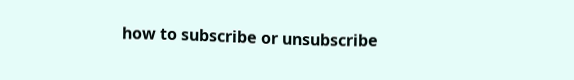how to subscribe or unsubscribe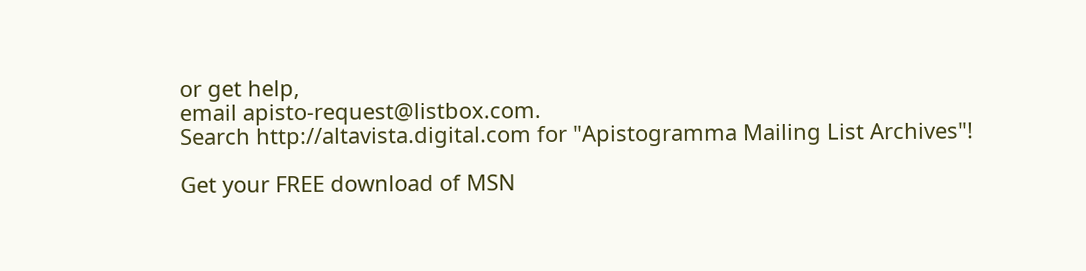or get help,
email apisto-request@listbox.com.
Search http://altavista.digital.com for "Apistogramma Mailing List Archives"!

Get your FREE download of MSN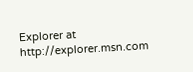Explorer at http://explorer.msn.com